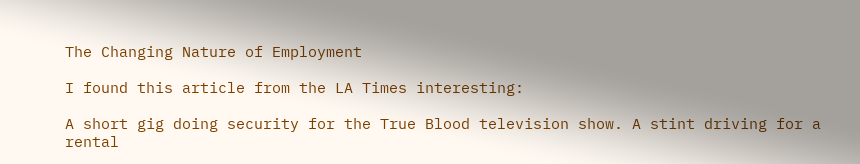The Changing Nature of Employment

I found this article from the LA Times interesting:

A short gig doing security for the True Blood television show. A stint driving for a rental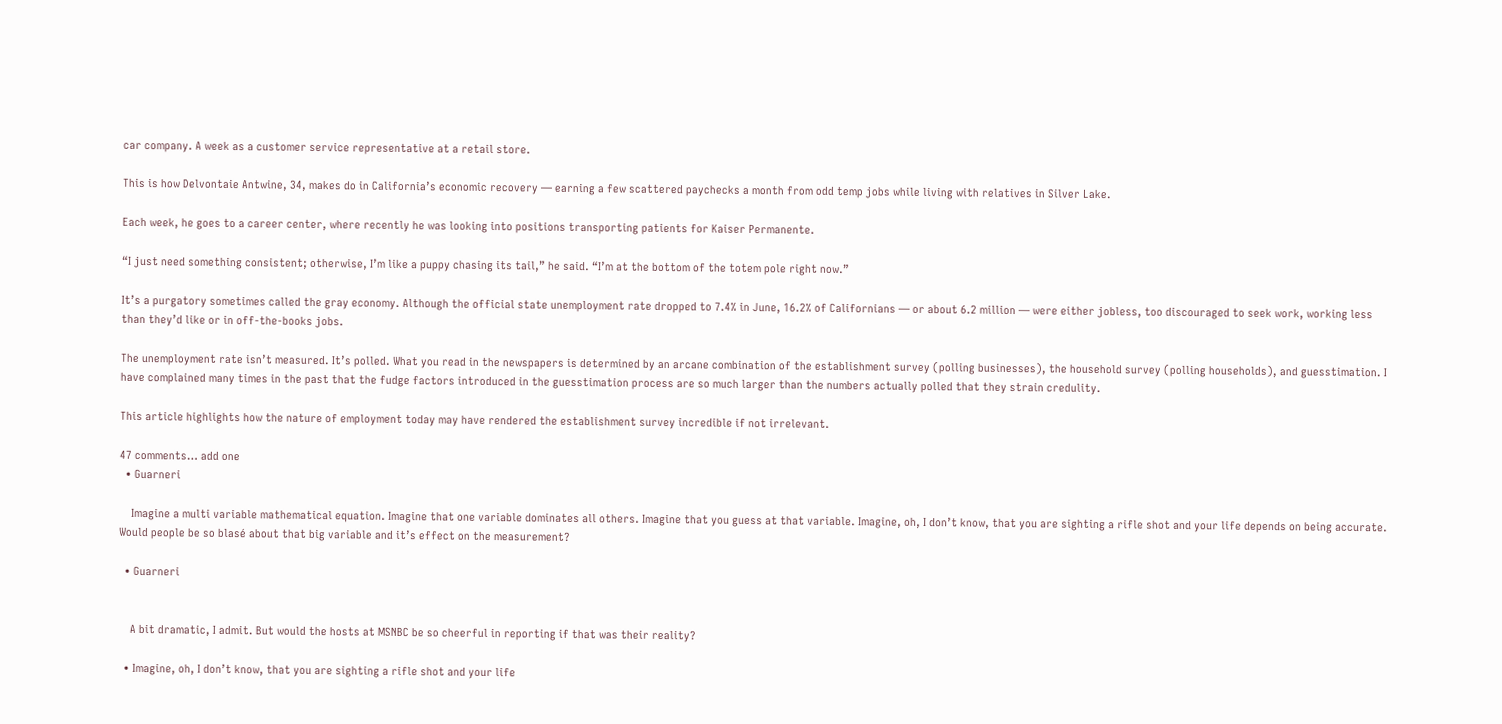car company. A week as a customer service representative at a retail store.

This is how Delvontaie Antwine, 34, makes do in California’s economic recovery — earning a few scattered paychecks a month from odd temp jobs while living with relatives in Silver Lake.

Each week, he goes to a career center, where recently he was looking into positions transporting patients for Kaiser Permanente.

“I just need something consistent; otherwise, I’m like a puppy chasing its tail,” he said. “I’m at the bottom of the totem pole right now.”

It’s a purgatory sometimes called the gray economy. Although the official state unemployment rate dropped to 7.4% in June, 16.2% of Californians — or about 6.2 million — were either jobless, too discouraged to seek work, working less than they’d like or in off-the-books jobs.

The unemployment rate isn’t measured. It’s polled. What you read in the newspapers is determined by an arcane combination of the establishment survey (polling businesses), the household survey (polling households), and guesstimation. I have complained many times in the past that the fudge factors introduced in the guesstimation process are so much larger than the numbers actually polled that they strain credulity.

This article highlights how the nature of employment today may have rendered the establishment survey incredible if not irrelevant.

47 comments… add one
  • Guarneri

    Imagine a multi variable mathematical equation. Imagine that one variable dominates all others. Imagine that you guess at that variable. Imagine, oh, I don’t know, that you are sighting a rifle shot and your life depends on being accurate. Would people be so blasé about that big variable and it’s effect on the measurement?

  • Guarneri


    A bit dramatic, I admit. But would the hosts at MSNBC be so cheerful in reporting if that was their reality?

  • Imagine, oh, I don’t know, that you are sighting a rifle shot and your life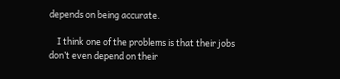depends on being accurate.

    I think one of the problems is that their jobs don’t even depend on their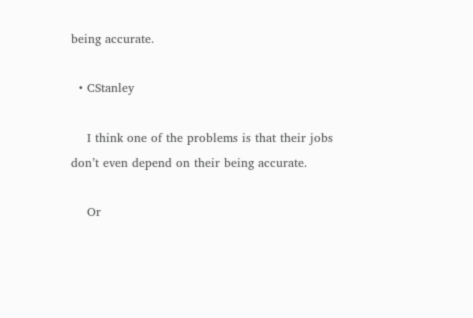being accurate.

  • CStanley

    I think one of the problems is that their jobs don’t even depend on their being accurate.

    Or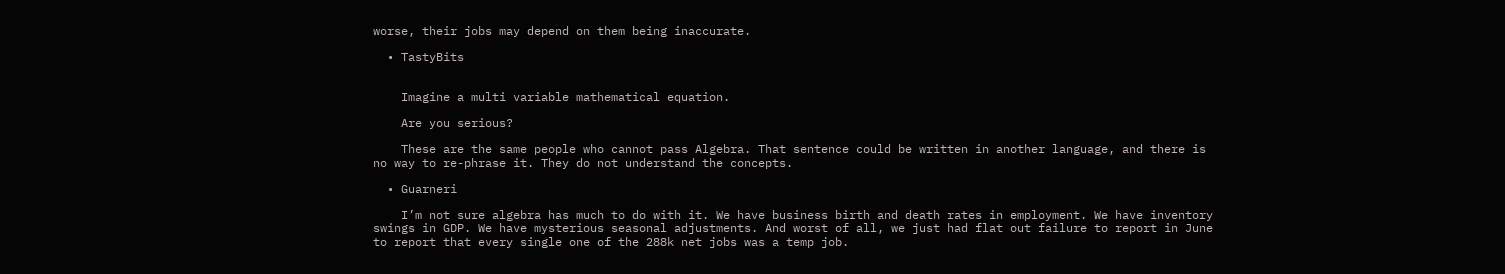worse, their jobs may depend on them being inaccurate.

  • TastyBits


    Imagine a multi variable mathematical equation.

    Are you serious?

    These are the same people who cannot pass Algebra. That sentence could be written in another language, and there is no way to re-phrase it. They do not understand the concepts.

  • Guarneri

    I’m not sure algebra has much to do with it. We have business birth and death rates in employment. We have inventory swings in GDP. We have mysterious seasonal adjustments. And worst of all, we just had flat out failure to report in June to report that every single one of the 288k net jobs was a temp job.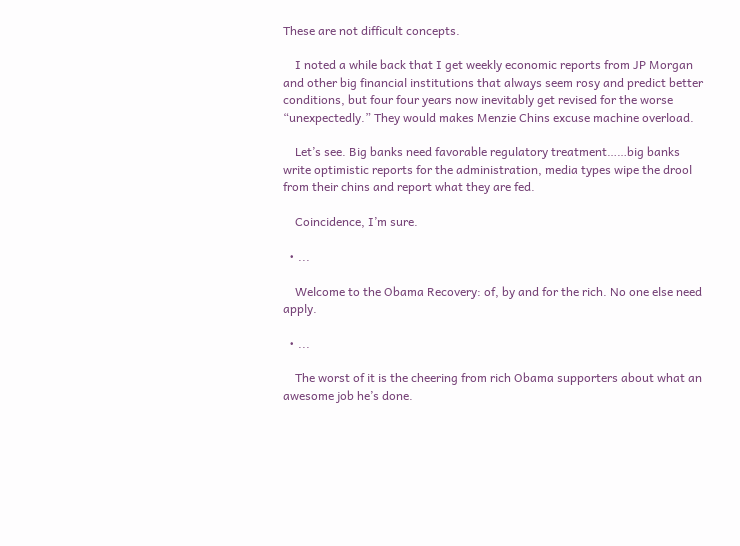These are not difficult concepts.

    I noted a while back that I get weekly economic reports from JP Morgan and other big financial institutions that always seem rosy and predict better conditions, but four four years now inevitably get revised for the worse “unexpectedly.” They would makes Menzie Chins excuse machine overload.

    Let’s see. Big banks need favorable regulatory treatment……big banks write optimistic reports for the administration, media types wipe the drool from their chins and report what they are fed.

    Coincidence, I’m sure.

  • ...

    Welcome to the Obama Recovery: of, by and for the rich. No one else need apply.

  • ...

    The worst of it is the cheering from rich Obama supporters about what an awesome job he’s done.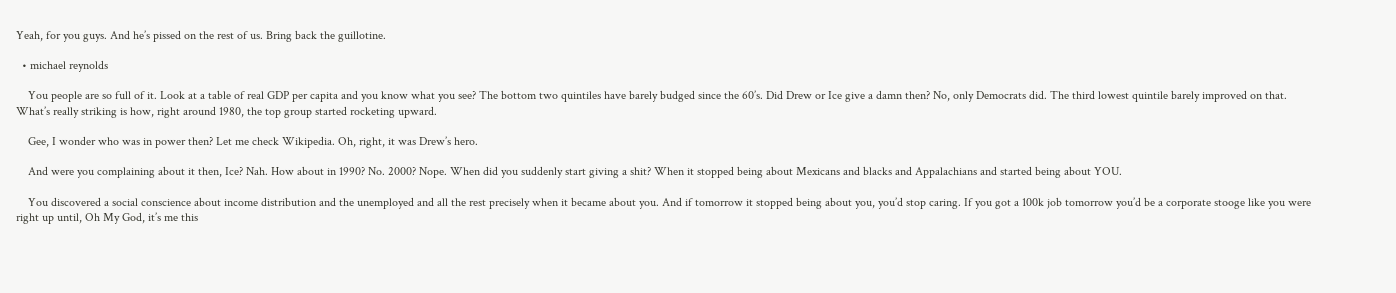Yeah, for you guys. And he’s pissed on the rest of us. Bring back the guillotine.

  • michael reynolds

    You people are so full of it. Look at a table of real GDP per capita and you know what you see? The bottom two quintiles have barely budged since the 60’s. Did Drew or Ice give a damn then? No, only Democrats did. The third lowest quintile barely improved on that. What’s really striking is how, right around 1980, the top group started rocketing upward.

    Gee, I wonder who was in power then? Let me check Wikipedia. Oh, right, it was Drew’s hero.

    And were you complaining about it then, Ice? Nah. How about in 1990? No. 2000? Nope. When did you suddenly start giving a shit? When it stopped being about Mexicans and blacks and Appalachians and started being about YOU.

    You discovered a social conscience about income distribution and the unemployed and all the rest precisely when it became about you. And if tomorrow it stopped being about you, you’d stop caring. If you got a 100k job tomorrow you’d be a corporate stooge like you were right up until, Oh My God, it’s me this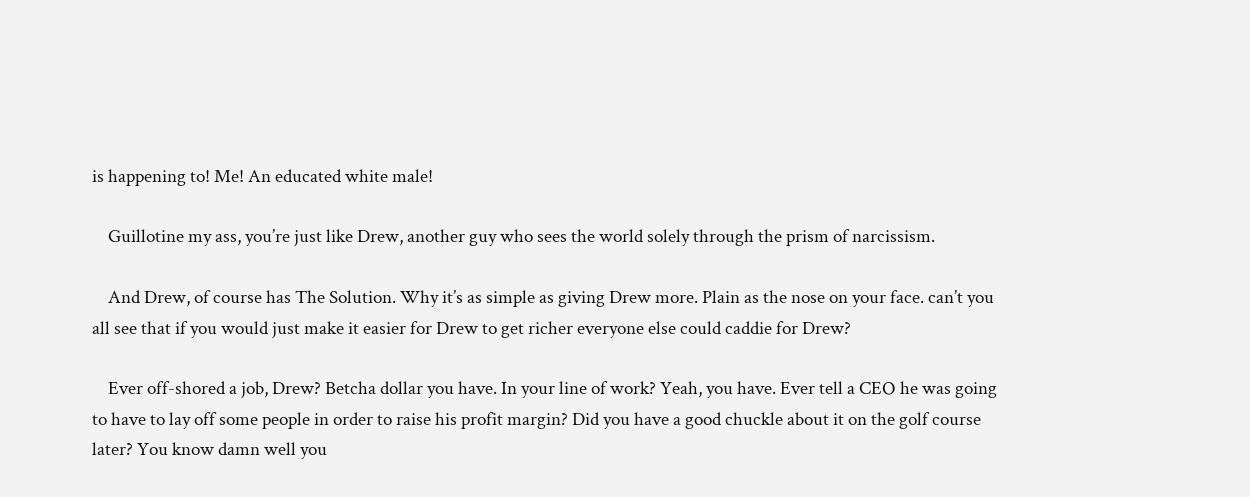is happening to! Me! An educated white male!

    Guillotine my ass, you’re just like Drew, another guy who sees the world solely through the prism of narcissism.

    And Drew, of course has The Solution. Why it’s as simple as giving Drew more. Plain as the nose on your face. can’t you all see that if you would just make it easier for Drew to get richer everyone else could caddie for Drew?

    Ever off-shored a job, Drew? Betcha dollar you have. In your line of work? Yeah, you have. Ever tell a CEO he was going to have to lay off some people in order to raise his profit margin? Did you have a good chuckle about it on the golf course later? You know damn well you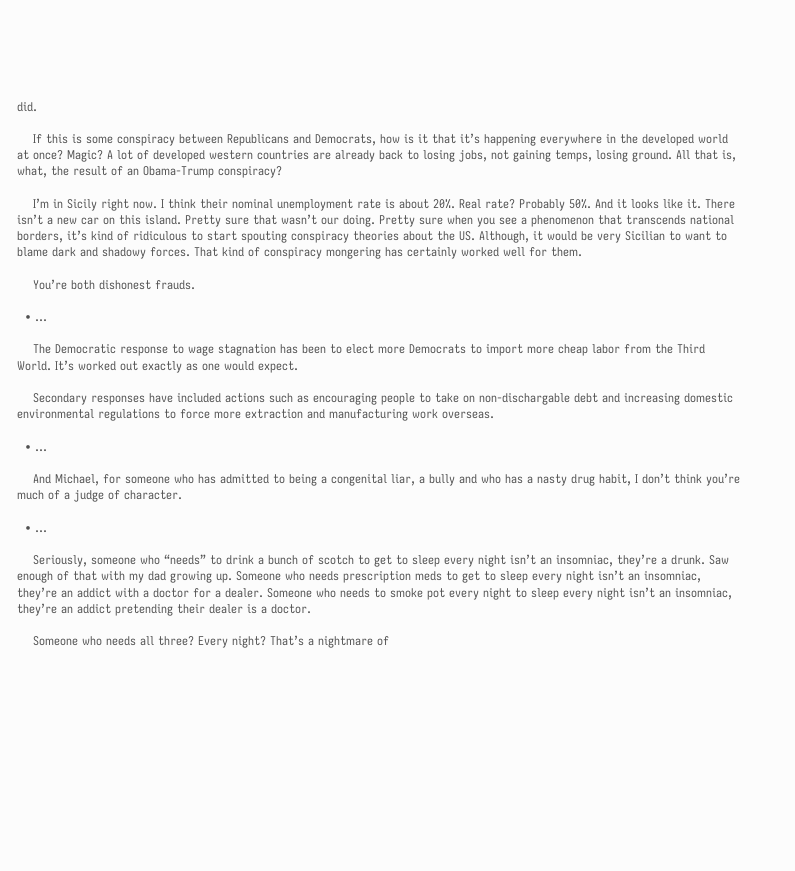did.

    If this is some conspiracy between Republicans and Democrats, how is it that it’s happening everywhere in the developed world at once? Magic? A lot of developed western countries are already back to losing jobs, not gaining temps, losing ground. All that is, what, the result of an Obama-Trump conspiracy?

    I’m in Sicily right now. I think their nominal unemployment rate is about 20%. Real rate? Probably 50%. And it looks like it. There isn’t a new car on this island. Pretty sure that wasn’t our doing. Pretty sure when you see a phenomenon that transcends national borders, it’s kind of ridiculous to start spouting conspiracy theories about the US. Although, it would be very Sicilian to want to blame dark and shadowy forces. That kind of conspiracy mongering has certainly worked well for them.

    You’re both dishonest frauds.

  • ...

    The Democratic response to wage stagnation has been to elect more Democrats to import more cheap labor from the Third World. It’s worked out exactly as one would expect.

    Secondary responses have included actions such as encouraging people to take on non-dischargable debt and increasing domestic environmental regulations to force more extraction and manufacturing work overseas.

  • ...

    And Michael, for someone who has admitted to being a congenital liar, a bully and who has a nasty drug habit, I don’t think you’re much of a judge of character.

  • ...

    Seriously, someone who “needs” to drink a bunch of scotch to get to sleep every night isn’t an insomniac, they’re a drunk. Saw enough of that with my dad growing up. Someone who needs prescription meds to get to sleep every night isn’t an insomniac, they’re an addict with a doctor for a dealer. Someone who needs to smoke pot every night to sleep every night isn’t an insomniac, they’re an addict pretending their dealer is a doctor.

    Someone who needs all three? Every night? That’s a nightmare of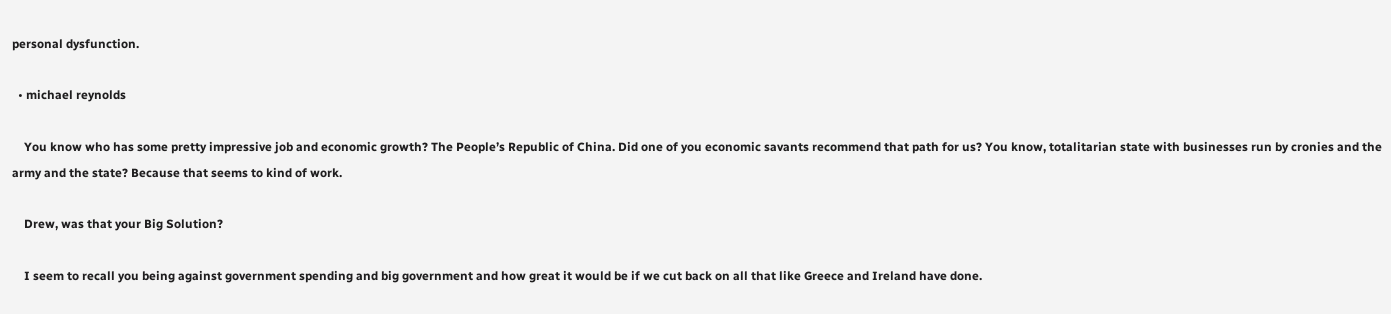personal dysfunction.

  • michael reynolds

    You know who has some pretty impressive job and economic growth? The People’s Republic of China. Did one of you economic savants recommend that path for us? You know, totalitarian state with businesses run by cronies and the army and the state? Because that seems to kind of work.

    Drew, was that your Big Solution?

    I seem to recall you being against government spending and big government and how great it would be if we cut back on all that like Greece and Ireland have done.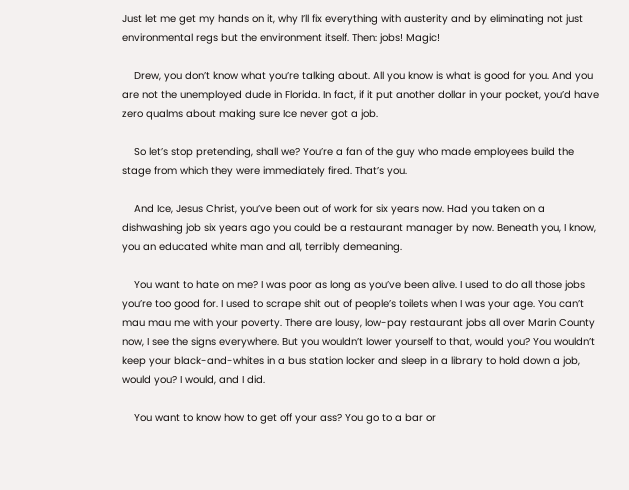Just let me get my hands on it, why I’ll fix everything with austerity and by eliminating not just environmental regs but the environment itself. Then: jobs! Magic!

    Drew, you don’t know what you’re talking about. All you know is what is good for you. And you are not the unemployed dude in Florida. In fact, if it put another dollar in your pocket, you’d have zero qualms about making sure Ice never got a job.

    So let’s stop pretending, shall we? You’re a fan of the guy who made employees build the stage from which they were immediately fired. That’s you.

    And Ice, Jesus Christ, you’ve been out of work for six years now. Had you taken on a dishwashing job six years ago you could be a restaurant manager by now. Beneath you, I know, you an educated white man and all, terribly demeaning.

    You want to hate on me? I was poor as long as you’ve been alive. I used to do all those jobs you’re too good for. I used to scrape shit out of people’s toilets when I was your age. You can’t mau mau me with your poverty. There are lousy, low-pay restaurant jobs all over Marin County now, I see the signs everywhere. But you wouldn’t lower yourself to that, would you? You wouldn’t keep your black-and-whites in a bus station locker and sleep in a library to hold down a job, would you? I would, and I did.

    You want to know how to get off your ass? You go to a bar or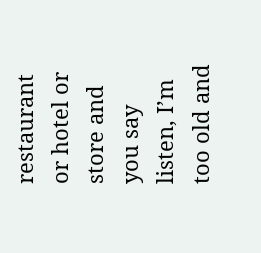restaurant or hotel or store and you say listen, I’m too old and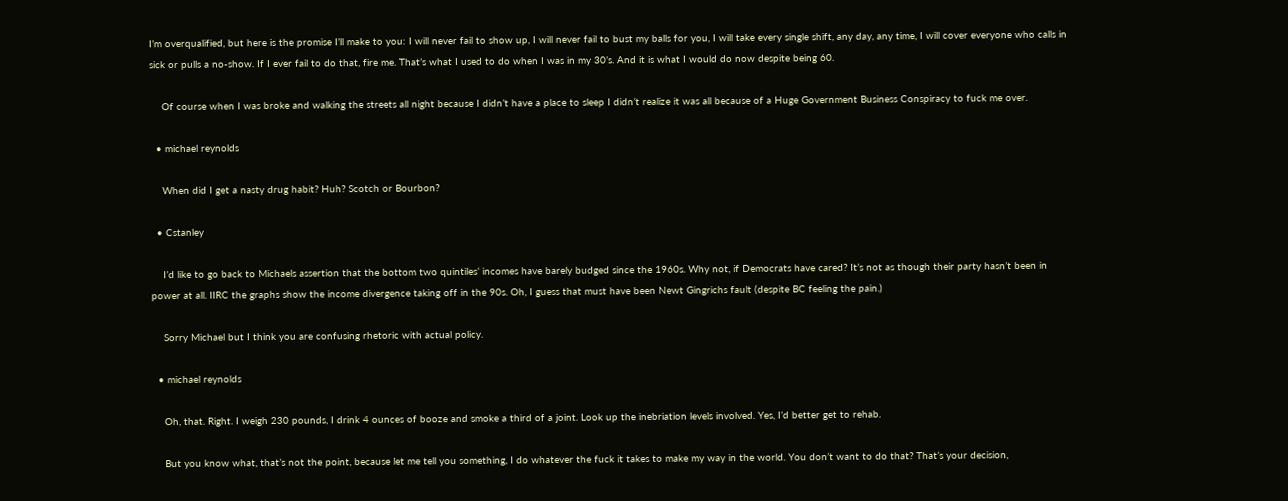I’m overqualified, but here is the promise I’ll make to you: I will never fail to show up, I will never fail to bust my balls for you, I will take every single shift, any day, any time, I will cover everyone who calls in sick or pulls a no-show. If I ever fail to do that, fire me. That’s what I used to do when I was in my 30’s. And it is what I would do now despite being 60.

    Of course when I was broke and walking the streets all night because I didn’t have a place to sleep I didn’t realize it was all because of a Huge Government Business Conspiracy to fuck me over.

  • michael reynolds

    When did I get a nasty drug habit? Huh? Scotch or Bourbon?

  • Cstanley

    I’d like to go back to Michaels assertion that the bottom two quintiles’ incomes have barely budged since the 1960s. Why not, if Democrats have cared? It’s not as though their party hasn’t been in power at all. IIRC the graphs show the income divergence taking off in the 90s. Oh, I guess that must have been Newt Gingrichs fault (despite BC feeling the pain.)

    Sorry Michael but I think you are confusing rhetoric with actual policy.

  • michael reynolds

    Oh, that. Right. I weigh 230 pounds, I drink 4 ounces of booze and smoke a third of a joint. Look up the inebriation levels involved. Yes, I’d better get to rehab.

    But you know what, that’s not the point, because let me tell you something, I do whatever the fuck it takes to make my way in the world. You don’t want to do that? That’s your decision,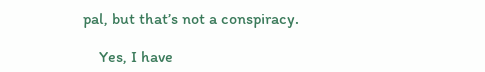pal, but that’s not a conspiracy.

    Yes, I have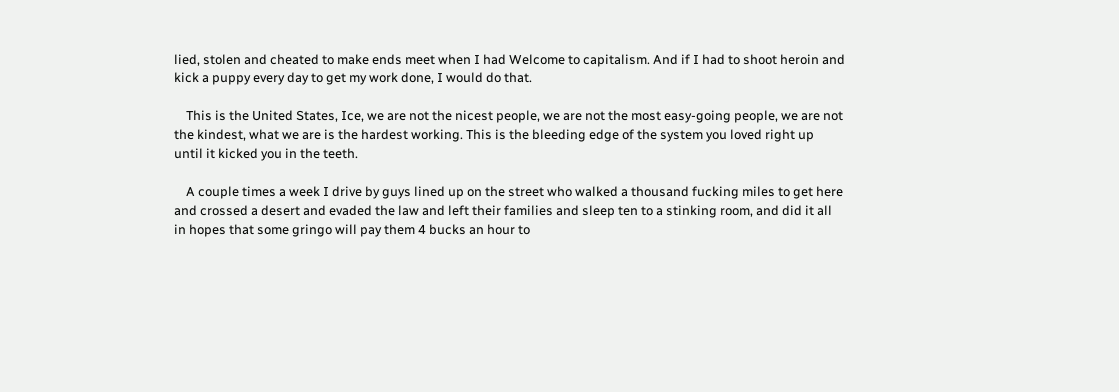lied, stolen and cheated to make ends meet when I had Welcome to capitalism. And if I had to shoot heroin and kick a puppy every day to get my work done, I would do that.

    This is the United States, Ice, we are not the nicest people, we are not the most easy-going people, we are not the kindest, what we are is the hardest working. This is the bleeding edge of the system you loved right up until it kicked you in the teeth.

    A couple times a week I drive by guys lined up on the street who walked a thousand fucking miles to get here and crossed a desert and evaded the law and left their families and sleep ten to a stinking room, and did it all in hopes that some gringo will pay them 4 bucks an hour to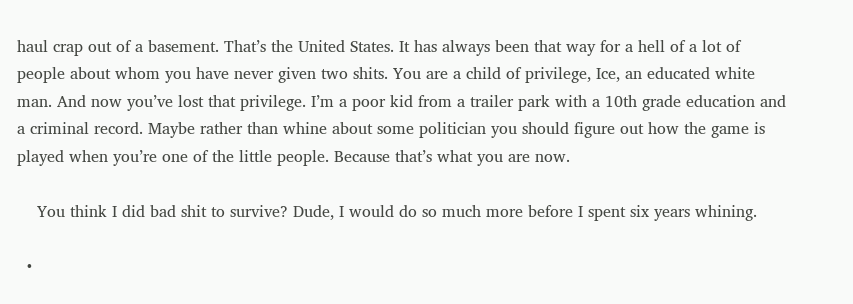haul crap out of a basement. That’s the United States. It has always been that way for a hell of a lot of people about whom you have never given two shits. You are a child of privilege, Ice, an educated white man. And now you’ve lost that privilege. I’m a poor kid from a trailer park with a 10th grade education and a criminal record. Maybe rather than whine about some politician you should figure out how the game is played when you’re one of the little people. Because that’s what you are now.

    You think I did bad shit to survive? Dude, I would do so much more before I spent six years whining.

  •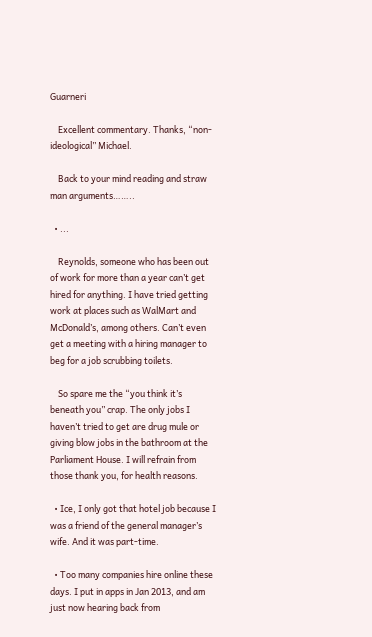Guarneri

    Excellent commentary. Thanks, “non-ideological” Michael.

    Back to your mind reading and straw man arguments……..

  • ...

    Reynolds, someone who has been out of work for more than a year can’t get hired for anything. I have tried getting work at places such as WalMart and McDonald’s, among others. Can’t even get a meeting with a hiring manager to beg for a job scrubbing toilets.

    So spare me the “you think it’s beneath you” crap. The only jobs I haven’t tried to get are drug mule or giving blow jobs in the bathroom at the Parliament House. I will refrain from those thank you, for health reasons.

  • Ice, I only got that hotel job because I was a friend of the general manager’s wife. And it was part-time.

  • Too many companies hire online these days. I put in apps in Jan 2013, and am just now hearing back from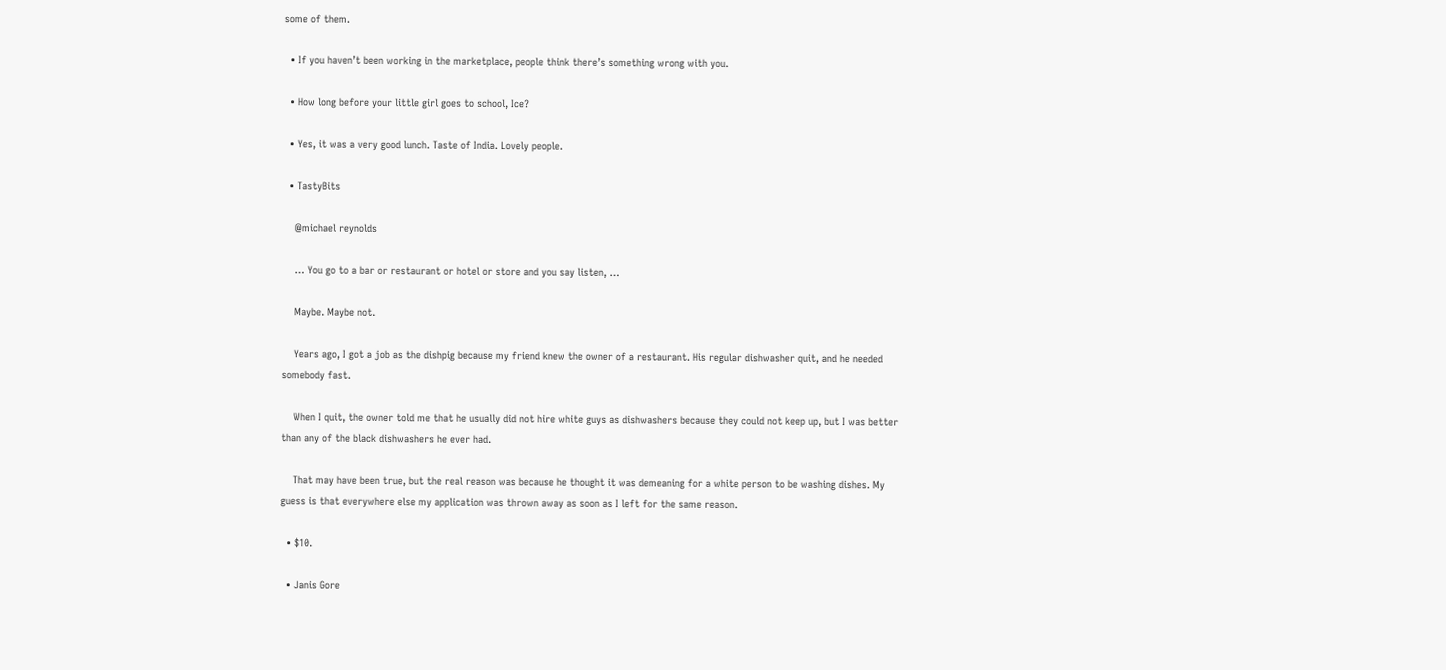some of them.

  • If you haven’t been working in the marketplace, people think there’s something wrong with you.

  • How long before your little girl goes to school, Ice?

  • Yes, it was a very good lunch. Taste of India. Lovely people.

  • TastyBits

    @michael reynolds

    … You go to a bar or restaurant or hotel or store and you say listen, …

    Maybe. Maybe not.

    Years ago, I got a job as the dishpig because my friend knew the owner of a restaurant. His regular dishwasher quit, and he needed somebody fast.

    When I quit, the owner told me that he usually did not hire white guys as dishwashers because they could not keep up, but I was better than any of the black dishwashers he ever had.

    That may have been true, but the real reason was because he thought it was demeaning for a white person to be washing dishes. My guess is that everywhere else my application was thrown away as soon as I left for the same reason.

  • $10.

  • Janis Gore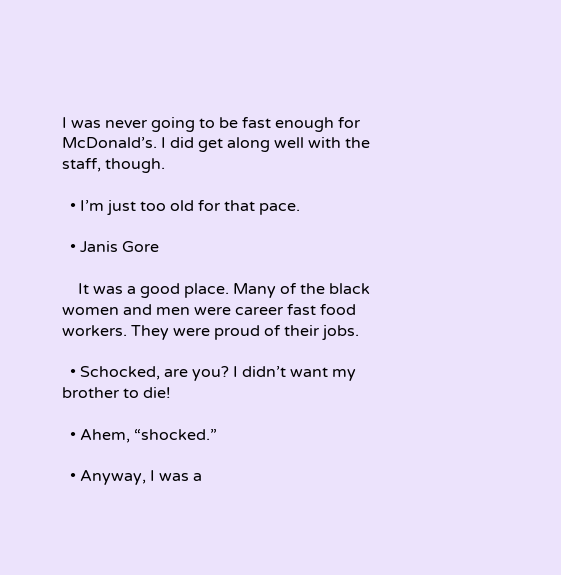I was never going to be fast enough for McDonald’s. I did get along well with the staff, though.

  • I’m just too old for that pace.

  • Janis Gore

    It was a good place. Many of the black women and men were career fast food workers. They were proud of their jobs.

  • Schocked, are you? I didn’t want my brother to die!

  • Ahem, “shocked.”

  • Anyway, I was a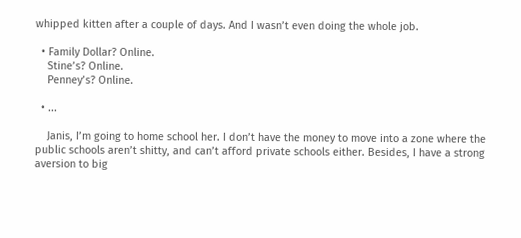whipped kitten after a couple of days. And I wasn’t even doing the whole job.

  • Family Dollar? Online.
    Stine’s? Online.
    Penney’s? Online.

  • ...

    Janis, I’m going to home school her. I don’t have the money to move into a zone where the public schools aren’t shitty, and can’t afford private schools either. Besides, I have a strong aversion to big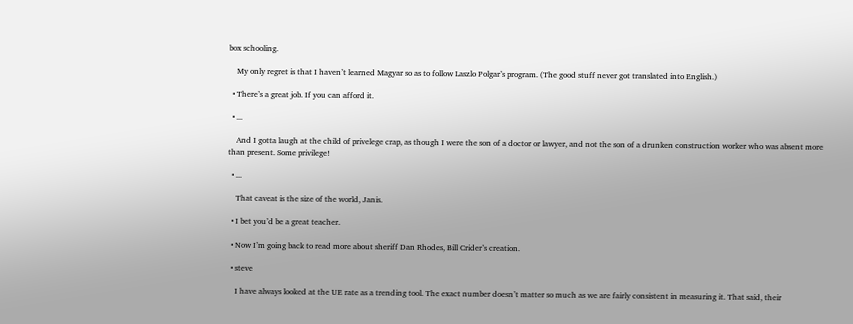box schooling.

    My only regret is that I haven’t learned Magyar so as to follow Laszlo Polgar’s program. (The good stuff never got translated into English.)

  • There’s a great job. If you can afford it.

  • ...

    And I gotta laugh at the child of privelege crap, as though I were the son of a doctor or lawyer, and not the son of a drunken construction worker who was absent more than present. Some privilege!

  • ...

    That caveat is the size of the world, Janis.

  • I bet you’d be a great teacher.

  • Now I’m going back to read more about sheriff Dan Rhodes, Bill Crider’s creation.

  • steve

    I have always looked at the UE rate as a trending tool. The exact number doesn’t matter so much as we are fairly consistent in measuring it. That said, their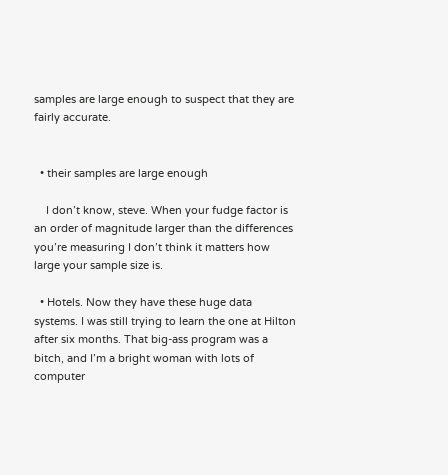samples are large enough to suspect that they are fairly accurate.


  • their samples are large enough

    I don’t know, steve. When your fudge factor is an order of magnitude larger than the differences you’re measuring I don’t think it matters how large your sample size is.

  • Hotels. Now they have these huge data systems. I was still trying to learn the one at Hilton after six months. That big-ass program was a bitch, and I’m a bright woman with lots of computer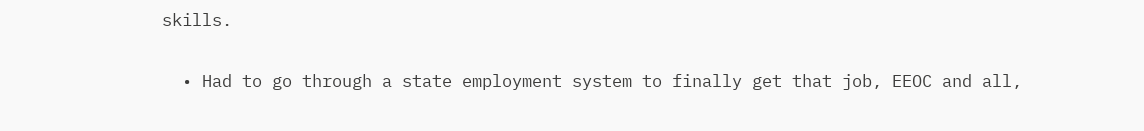skills.

  • Had to go through a state employment system to finally get that job, EEOC and all,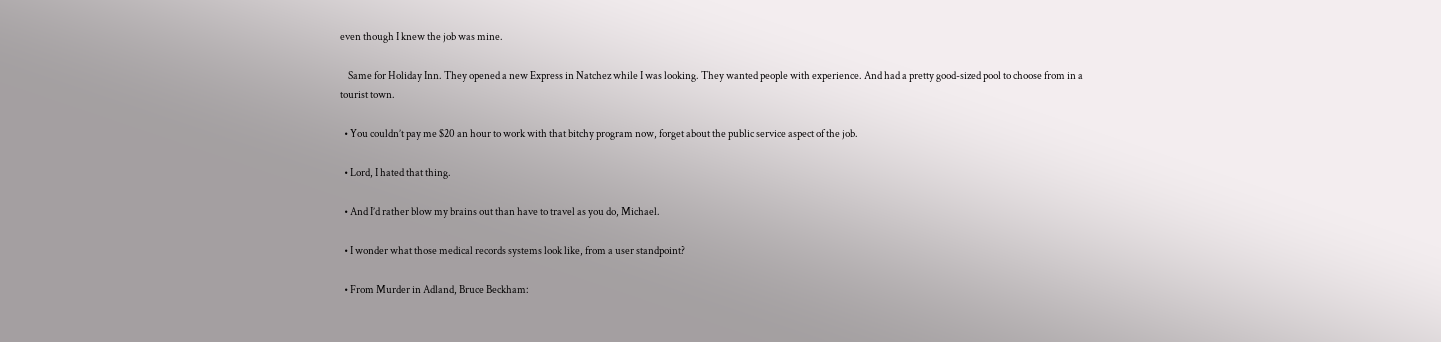even though I knew the job was mine.

    Same for Holiday Inn. They opened a new Express in Natchez while I was looking. They wanted people with experience. And had a pretty good-sized pool to choose from in a tourist town.

  • You couldn’t pay me $20 an hour to work with that bitchy program now, forget about the public service aspect of the job.

  • Lord, I hated that thing.

  • And I’d rather blow my brains out than have to travel as you do, Michael.

  • I wonder what those medical records systems look like, from a user standpoint?

  • From Murder in Adland, Bruce Beckham: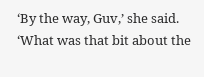‘By the way, Guv,’ she said. ‘What was that bit about the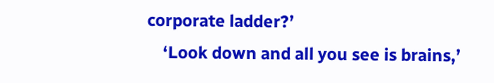corporate ladder?’
    ‘Look down and all you see is brains,’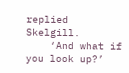replied Skelgill.
    ‘And what if you look up?’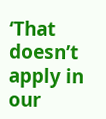‘That doesn’t apply in our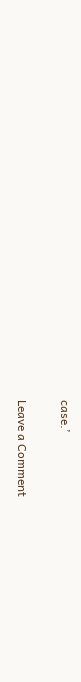case.’

Leave a Comment